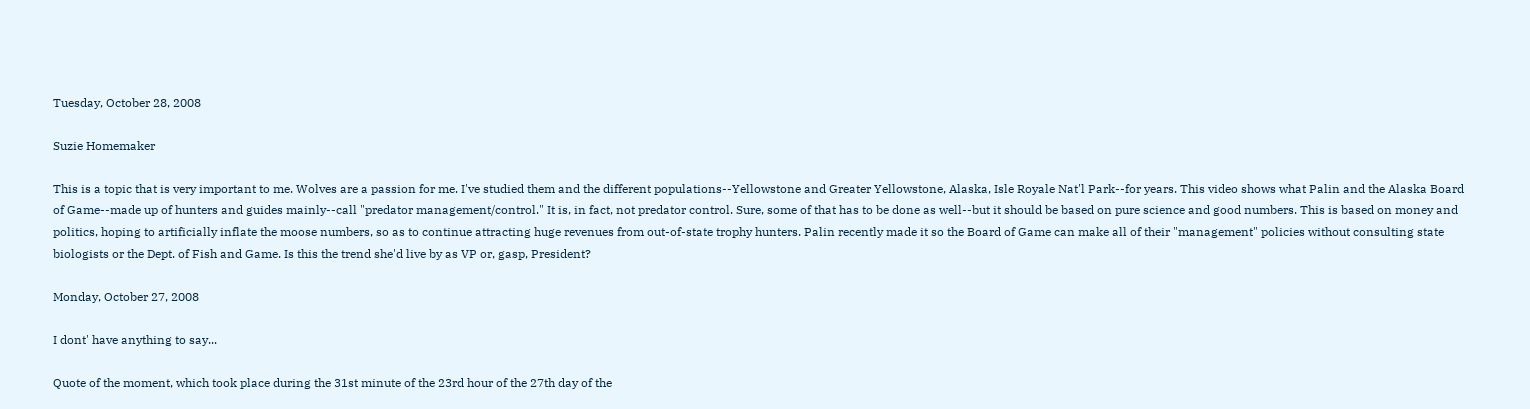Tuesday, October 28, 2008

Suzie Homemaker

This is a topic that is very important to me. Wolves are a passion for me. I've studied them and the different populations--Yellowstone and Greater Yellowstone, Alaska, Isle Royale Nat'l Park--for years. This video shows what Palin and the Alaska Board of Game--made up of hunters and guides mainly--call "predator management/control." It is, in fact, not predator control. Sure, some of that has to be done as well--but it should be based on pure science and good numbers. This is based on money and politics, hoping to artificially inflate the moose numbers, so as to continue attracting huge revenues from out-of-state trophy hunters. Palin recently made it so the Board of Game can make all of their "management" policies without consulting state biologists or the Dept. of Fish and Game. Is this the trend she'd live by as VP or, gasp, President?

Monday, October 27, 2008

I dont' have anything to say...

Quote of the moment, which took place during the 31st minute of the 23rd hour of the 27th day of the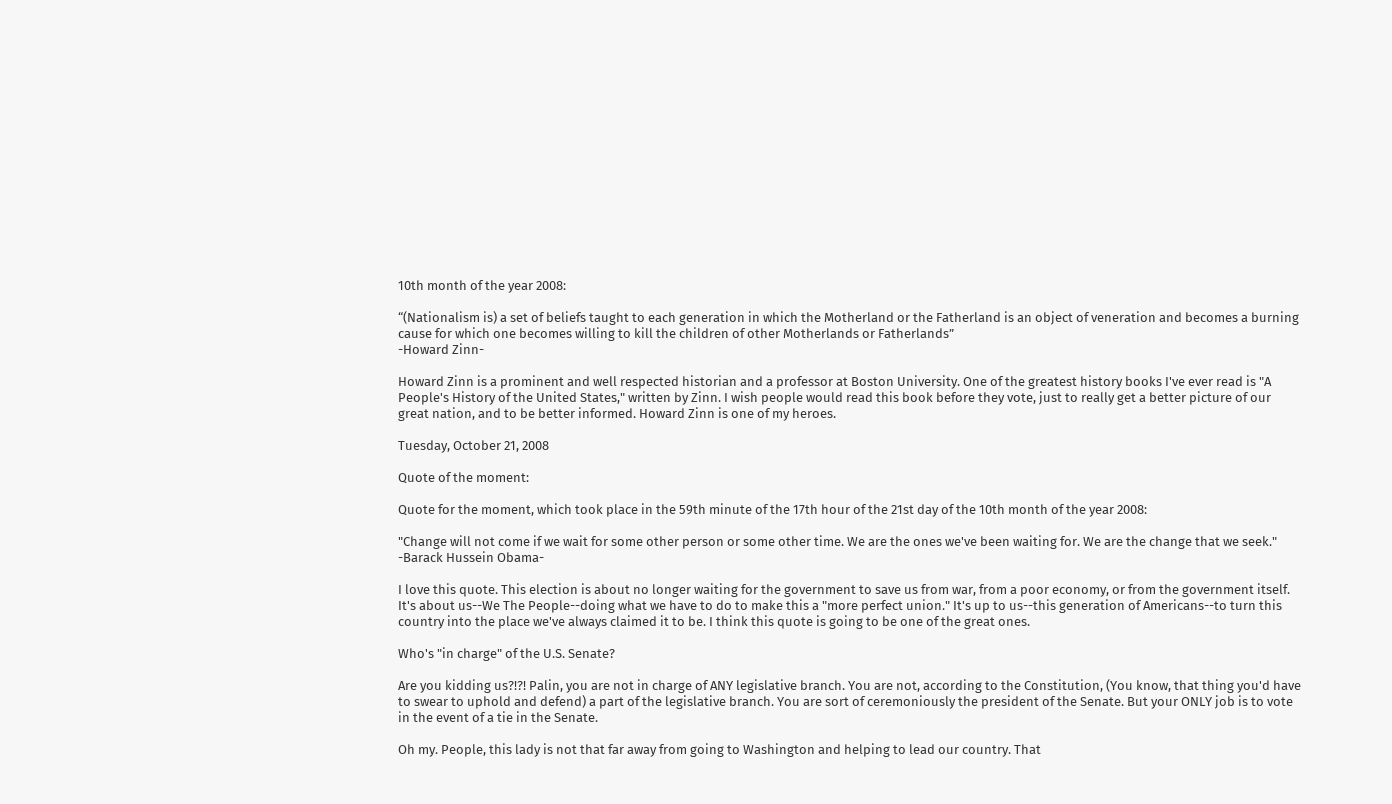10th month of the year 2008:

“(Nationalism is) a set of beliefs taught to each generation in which the Motherland or the Fatherland is an object of veneration and becomes a burning cause for which one becomes willing to kill the children of other Motherlands or Fatherlands”
-Howard Zinn-

Howard Zinn is a prominent and well respected historian and a professor at Boston University. One of the greatest history books I've ever read is "A People's History of the United States," written by Zinn. I wish people would read this book before they vote, just to really get a better picture of our great nation, and to be better informed. Howard Zinn is one of my heroes.

Tuesday, October 21, 2008

Quote of the moment:

Quote for the moment, which took place in the 59th minute of the 17th hour of the 21st day of the 10th month of the year 2008:

"Change will not come if we wait for some other person or some other time. We are the ones we've been waiting for. We are the change that we seek."
-Barack Hussein Obama-

I love this quote. This election is about no longer waiting for the government to save us from war, from a poor economy, or from the government itself. It's about us--We The People--doing what we have to do to make this a "more perfect union." It's up to us--this generation of Americans--to turn this country into the place we've always claimed it to be. I think this quote is going to be one of the great ones.

Who's "in charge" of the U.S. Senate?

Are you kidding us?!?! Palin, you are not in charge of ANY legislative branch. You are not, according to the Constitution, (You know, that thing you'd have to swear to uphold and defend) a part of the legislative branch. You are sort of ceremoniously the president of the Senate. But your ONLY job is to vote in the event of a tie in the Senate.

Oh my. People, this lady is not that far away from going to Washington and helping to lead our country. That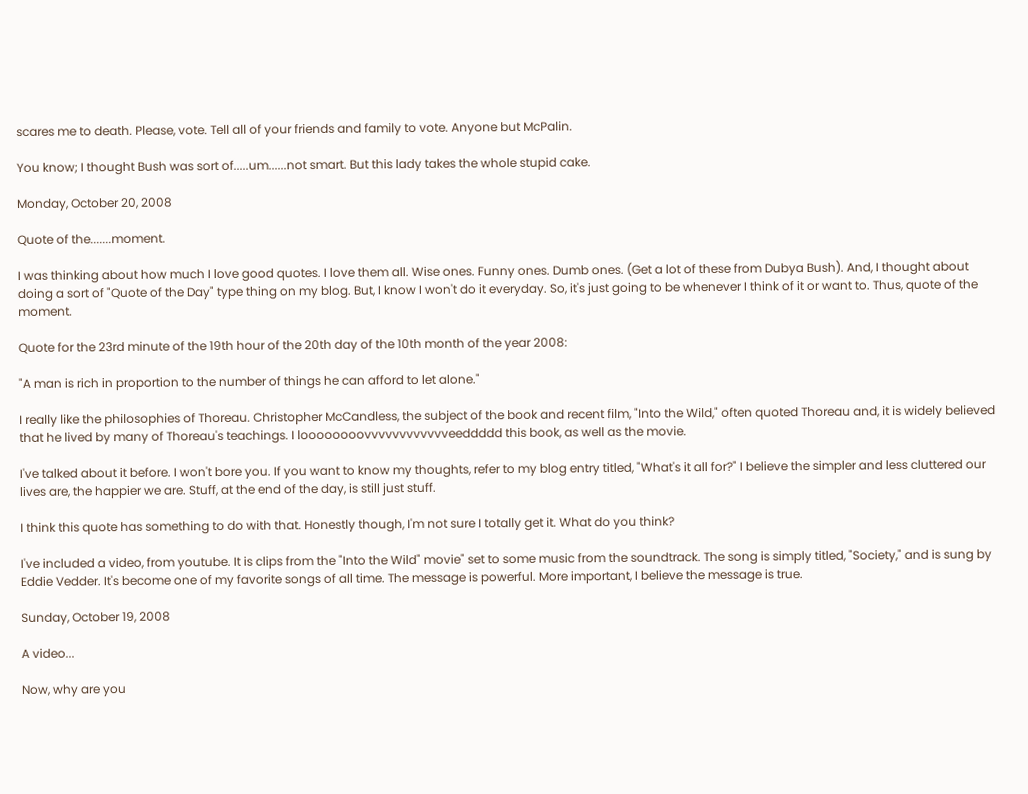scares me to death. Please, vote. Tell all of your friends and family to vote. Anyone but McPalin.

You know; I thought Bush was sort of.....um......not smart. But this lady takes the whole stupid cake.

Monday, October 20, 2008

Quote of the.......moment.

I was thinking about how much I love good quotes. I love them all. Wise ones. Funny ones. Dumb ones. (Get a lot of these from Dubya Bush). And, I thought about doing a sort of "Quote of the Day" type thing on my blog. But, I know I won't do it everyday. So, it's just going to be whenever I think of it or want to. Thus, quote of the moment.

Quote for the 23rd minute of the 19th hour of the 20th day of the 10th month of the year 2008:

"A man is rich in proportion to the number of things he can afford to let alone."

I really like the philosophies of Thoreau. Christopher McCandless, the subject of the book and recent film, "Into the Wild," often quoted Thoreau and, it is widely believed that he lived by many of Thoreau's teachings. I loooooooovvvvvvvvvvvveeddddd this book, as well as the movie.

I've talked about it before. I won't bore you. If you want to know my thoughts, refer to my blog entry titled, "What's it all for?" I believe the simpler and less cluttered our lives are, the happier we are. Stuff, at the end of the day, is still just stuff.

I think this quote has something to do with that. Honestly though, I'm not sure I totally get it. What do you think?

I've included a video, from youtube. It is clips from the "Into the Wild" movie" set to some music from the soundtrack. The song is simply titled, "Society," and is sung by Eddie Vedder. It's become one of my favorite songs of all time. The message is powerful. More important, I believe the message is true.

Sunday, October 19, 2008

A video...

Now, why are you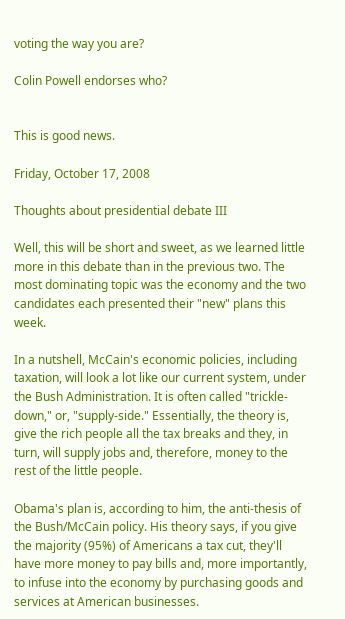voting the way you are?

Colin Powell endorses who?


This is good news.

Friday, October 17, 2008

Thoughts about presidential debate III

Well, this will be short and sweet, as we learned little more in this debate than in the previous two. The most dominating topic was the economy and the two candidates each presented their "new" plans this week.

In a nutshell, McCain's economic policies, including taxation, will look a lot like our current system, under the Bush Administration. It is often called "trickle-down," or, "supply-side." Essentially, the theory is, give the rich people all the tax breaks and they, in turn, will supply jobs and, therefore, money to the rest of the little people.

Obama's plan is, according to him, the anti-thesis of the Bush/McCain policy. His theory says, if you give the majority (95%) of Americans a tax cut, they'll have more money to pay bills and, more importantly, to infuse into the economy by purchasing goods and services at American businesses.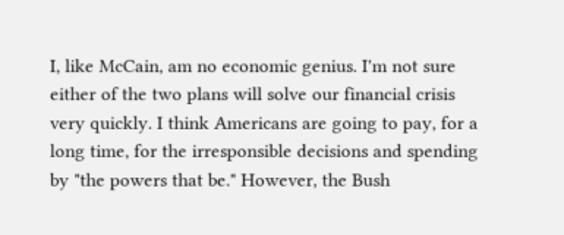I, like McCain, am no economic genius. I'm not sure either of the two plans will solve our financial crisis very quickly. I think Americans are going to pay, for a long time, for the irresponsible decisions and spending by "the powers that be." However, the Bush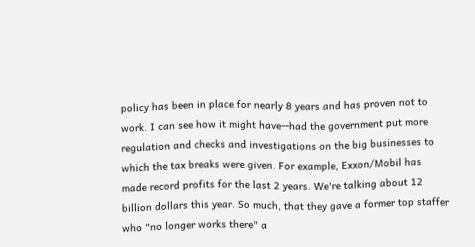policy has been in place for nearly 8 years and has proven not to work. I can see how it might have--had the government put more regulation and checks and investigations on the big businesses to which the tax breaks were given. For example, Exxon/Mobil has made record profits for the last 2 years. We're talking about 12 billion dollars this year. So much, that they gave a former top staffer who "no longer works there" a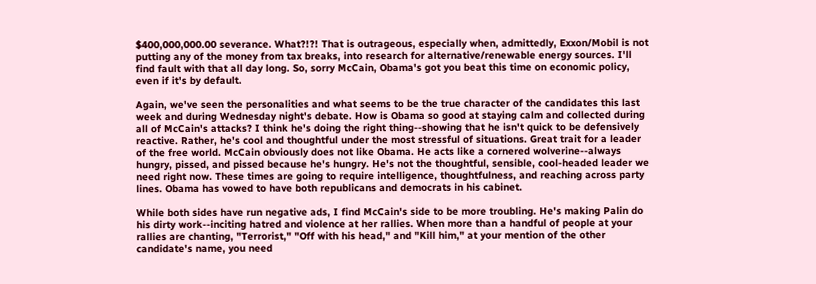$400,000,000.00 severance. What?!?! That is outrageous, especially when, admittedly, Exxon/Mobil is not putting any of the money from tax breaks, into research for alternative/renewable energy sources. I'll find fault with that all day long. So, sorry McCain, Obama's got you beat this time on economic policy, even if it's by default.

Again, we've seen the personalities and what seems to be the true character of the candidates this last week and during Wednesday night's debate. How is Obama so good at staying calm and collected during all of McCain's attacks? I think he's doing the right thing--showing that he isn't quick to be defensively reactive. Rather, he's cool and thoughtful under the most stressful of situations. Great trait for a leader of the free world. McCain obviously does not like Obama. He acts like a cornered wolverine--always hungry, pissed, and pissed because he's hungry. He's not the thoughtful, sensible, cool-headed leader we need right now. These times are going to require intelligence, thoughtfulness, and reaching across party lines. Obama has vowed to have both republicans and democrats in his cabinet.

While both sides have run negative ads, I find McCain's side to be more troubling. He's making Palin do his dirty work--inciting hatred and violence at her rallies. When more than a handful of people at your rallies are chanting, "Terrorist," "Off with his head," and "Kill him," at your mention of the other candidate's name, you need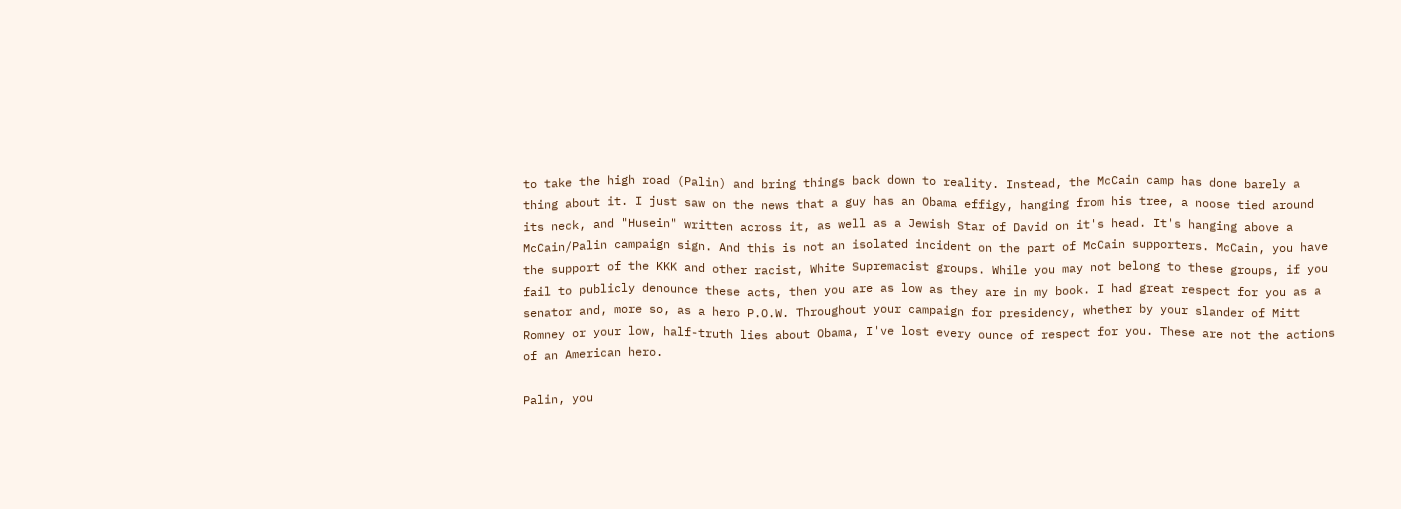to take the high road (Palin) and bring things back down to reality. Instead, the McCain camp has done barely a thing about it. I just saw on the news that a guy has an Obama effigy, hanging from his tree, a noose tied around its neck, and "Husein" written across it, as well as a Jewish Star of David on it's head. It's hanging above a McCain/Palin campaign sign. And this is not an isolated incident on the part of McCain supporters. McCain, you have the support of the KKK and other racist, White Supremacist groups. While you may not belong to these groups, if you fail to publicly denounce these acts, then you are as low as they are in my book. I had great respect for you as a senator and, more so, as a hero P.O.W. Throughout your campaign for presidency, whether by your slander of Mitt Romney or your low, half-truth lies about Obama, I've lost every ounce of respect for you. These are not the actions of an American hero.

Palin, you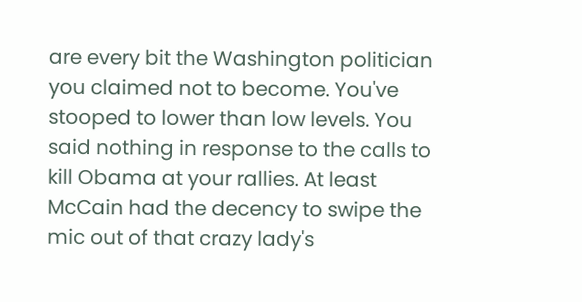are every bit the Washington politician you claimed not to become. You've stooped to lower than low levels. You said nothing in response to the calls to kill Obama at your rallies. At least McCain had the decency to swipe the mic out of that crazy lady's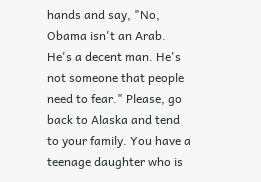hands and say, "No, Obama isn't an Arab. He's a decent man. He's not someone that people need to fear." Please, go back to Alaska and tend to your family. You have a teenage daughter who is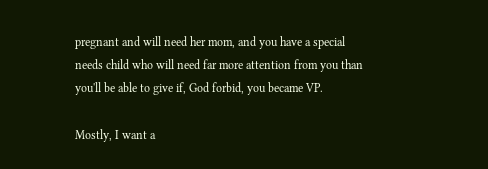pregnant and will need her mom, and you have a special needs child who will need far more attention from you than you'll be able to give if, God forbid, you became VP.

Mostly, I want a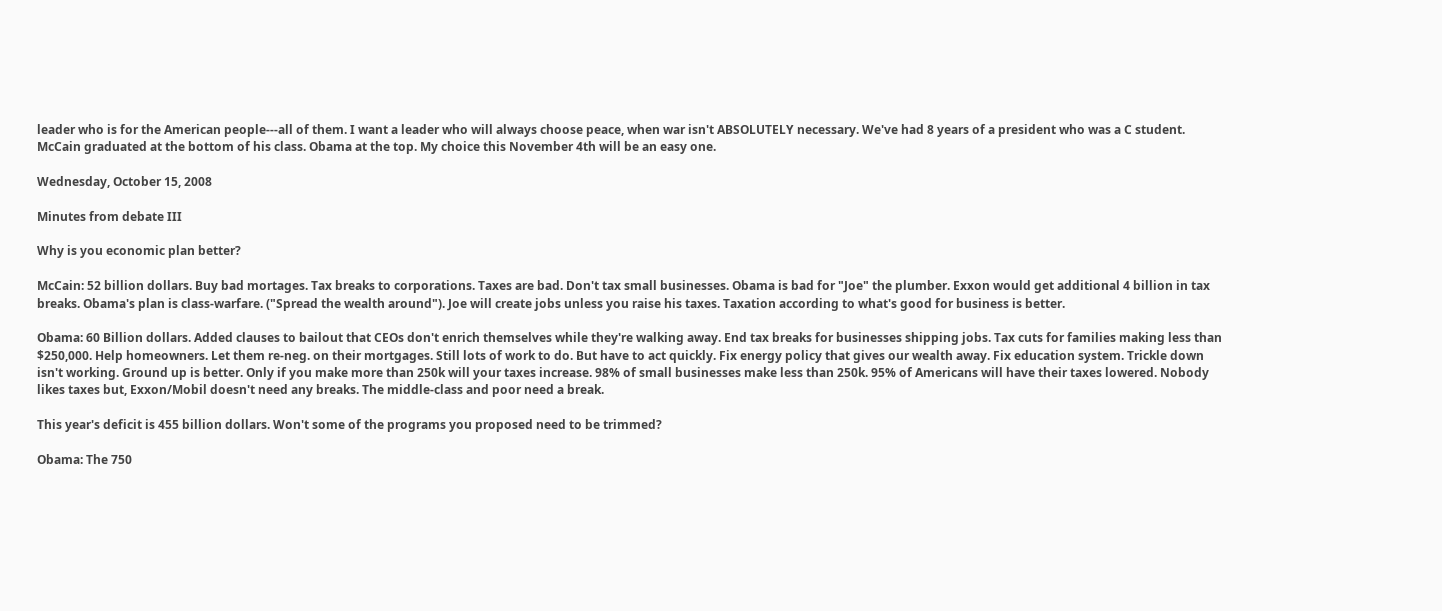leader who is for the American people---all of them. I want a leader who will always choose peace, when war isn't ABSOLUTELY necessary. We've had 8 years of a president who was a C student. McCain graduated at the bottom of his class. Obama at the top. My choice this November 4th will be an easy one.

Wednesday, October 15, 2008

Minutes from debate III

Why is you economic plan better?

McCain: 52 billion dollars. Buy bad mortages. Tax breaks to corporations. Taxes are bad. Don't tax small businesses. Obama is bad for "Joe" the plumber. Exxon would get additional 4 billion in tax breaks. Obama's plan is class-warfare. ("Spread the wealth around"). Joe will create jobs unless you raise his taxes. Taxation according to what's good for business is better.

Obama: 60 Billion dollars. Added clauses to bailout that CEOs don't enrich themselves while they're walking away. End tax breaks for businesses shipping jobs. Tax cuts for families making less than $250,000. Help homeowners. Let them re-neg. on their mortgages. Still lots of work to do. But have to act quickly. Fix energy policy that gives our wealth away. Fix education system. Trickle down isn't working. Ground up is better. Only if you make more than 250k will your taxes increase. 98% of small businesses make less than 250k. 95% of Americans will have their taxes lowered. Nobody likes taxes but, Exxon/Mobil doesn't need any breaks. The middle-class and poor need a break.

This year's deficit is 455 billion dollars. Won't some of the programs you proposed need to be trimmed?

Obama: The 750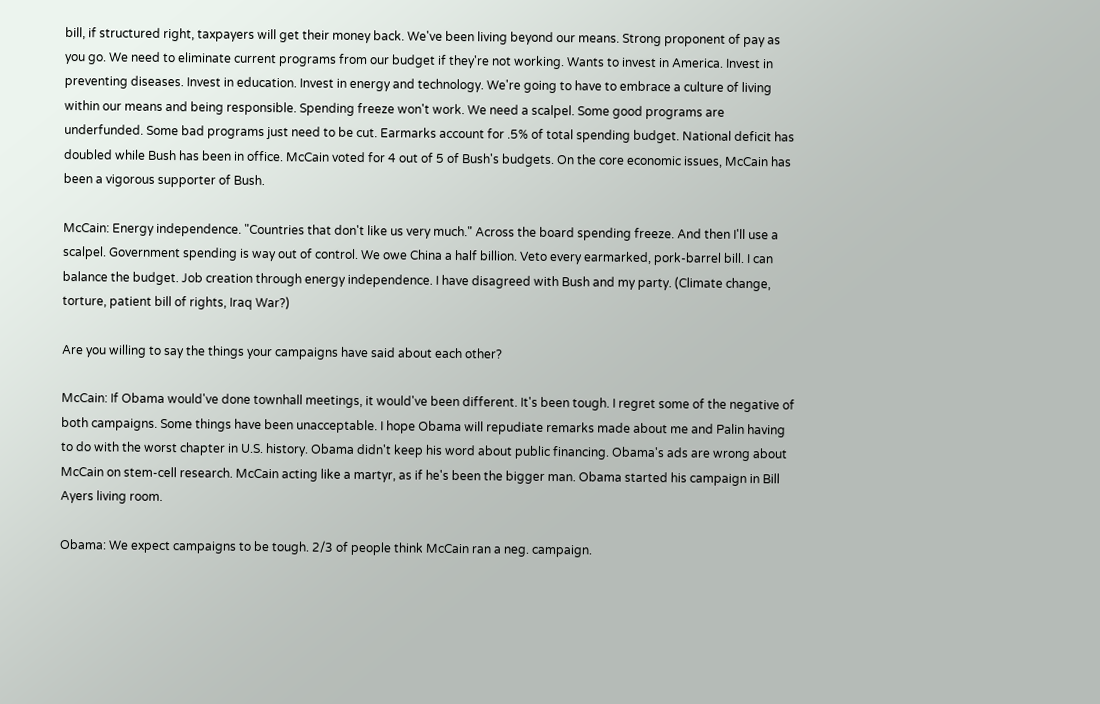bill, if structured right, taxpayers will get their money back. We've been living beyond our means. Strong proponent of pay as you go. We need to eliminate current programs from our budget if they're not working. Wants to invest in America. Invest in preventing diseases. Invest in education. Invest in energy and technology. We're going to have to embrace a culture of living within our means and being responsible. Spending freeze won't work. We need a scalpel. Some good programs are underfunded. Some bad programs just need to be cut. Earmarks account for .5% of total spending budget. National deficit has doubled while Bush has been in office. McCain voted for 4 out of 5 of Bush's budgets. On the core economic issues, McCain has been a vigorous supporter of Bush.

McCain: Energy independence. "Countries that don't like us very much." Across the board spending freeze. And then I'll use a scalpel. Government spending is way out of control. We owe China a half billion. Veto every earmarked, pork-barrel bill. I can balance the budget. Job creation through energy independence. I have disagreed with Bush and my party. (Climate change, torture, patient bill of rights, Iraq War?)

Are you willing to say the things your campaigns have said about each other?

McCain: If Obama would've done townhall meetings, it would've been different. It's been tough. I regret some of the negative of both campaigns. Some things have been unacceptable. I hope Obama will repudiate remarks made about me and Palin having to do with the worst chapter in U.S. history. Obama didn't keep his word about public financing. Obama's ads are wrong about McCain on stem-cell research. McCain acting like a martyr, as if he's been the bigger man. Obama started his campaign in Bill Ayers living room.

Obama: We expect campaigns to be tough. 2/3 of people think McCain ran a neg. campaign.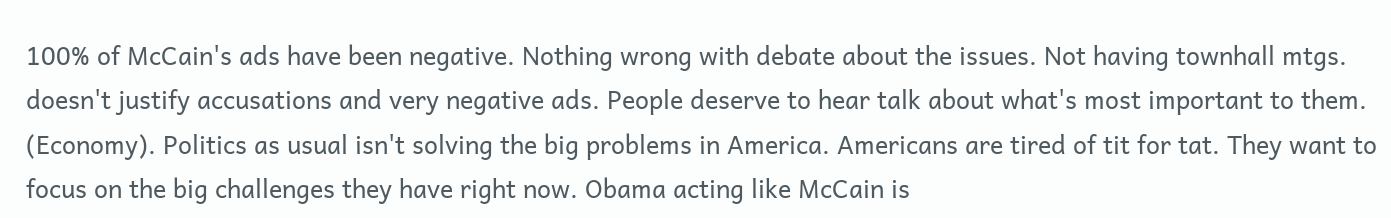100% of McCain's ads have been negative. Nothing wrong with debate about the issues. Not having townhall mtgs. doesn't justify accusations and very negative ads. People deserve to hear talk about what's most important to them. (Economy). Politics as usual isn't solving the big problems in America. Americans are tired of tit for tat. They want to focus on the big challenges they have right now. Obama acting like McCain is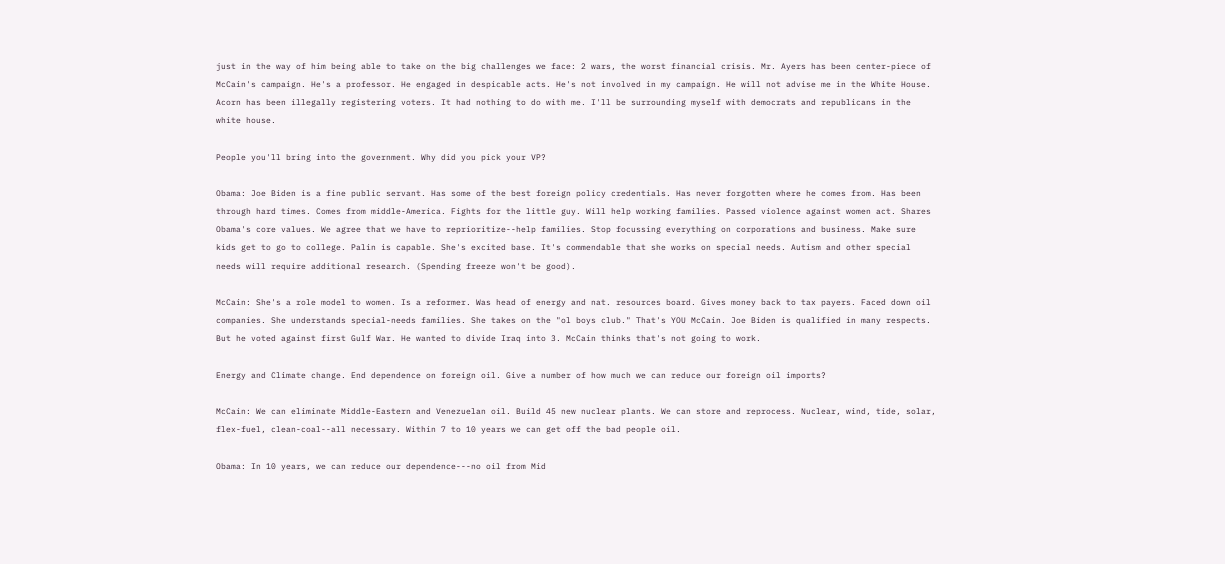just in the way of him being able to take on the big challenges we face: 2 wars, the worst financial crisis. Mr. Ayers has been center-piece of McCain's campaign. He's a professor. He engaged in despicable acts. He's not involved in my campaign. He will not advise me in the White House. Acorn has been illegally registering voters. It had nothing to do with me. I'll be surrounding myself with democrats and republicans in the white house.

People you'll bring into the government. Why did you pick your VP?

Obama: Joe Biden is a fine public servant. Has some of the best foreign policy credentials. Has never forgotten where he comes from. Has been through hard times. Comes from middle-America. Fights for the little guy. Will help working families. Passed violence against women act. Shares Obama's core values. We agree that we have to reprioritize--help families. Stop focussing everything on corporations and business. Make sure kids get to go to college. Palin is capable. She's excited base. It's commendable that she works on special needs. Autism and other special needs will require additional research. (Spending freeze won't be good).

McCain: She's a role model to women. Is a reformer. Was head of energy and nat. resources board. Gives money back to tax payers. Faced down oil companies. She understands special-needs families. She takes on the "ol boys club." That's YOU McCain. Joe Biden is qualified in many respects. But he voted against first Gulf War. He wanted to divide Iraq into 3. McCain thinks that's not going to work.

Energy and Climate change. End dependence on foreign oil. Give a number of how much we can reduce our foreign oil imports?

McCain: We can eliminate Middle-Eastern and Venezuelan oil. Build 45 new nuclear plants. We can store and reprocess. Nuclear, wind, tide, solar, flex-fuel, clean-coal--all necessary. Within 7 to 10 years we can get off the bad people oil.

Obama: In 10 years, we can reduce our dependence---no oil from Mid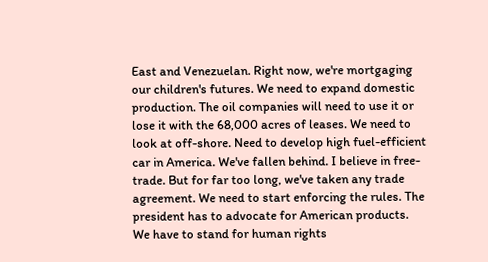East and Venezuelan. Right now, we're mortgaging our children's futures. We need to expand domestic production. The oil companies will need to use it or lose it with the 68,000 acres of leases. We need to look at off-shore. Need to develop high fuel-efficient car in America. We've fallen behind. I believe in free-trade. But for far too long, we've taken any trade agreement. We need to start enforcing the rules. The president has to advocate for American products. We have to stand for human rights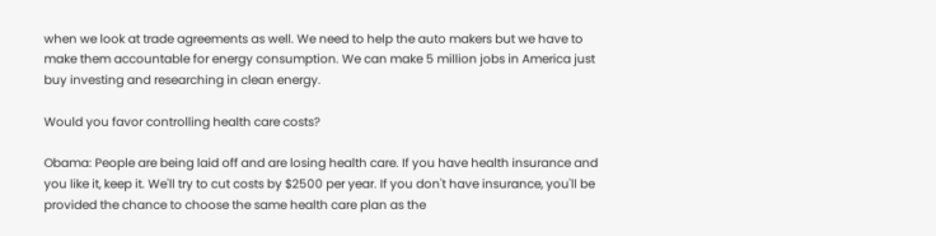when we look at trade agreements as well. We need to help the auto makers but we have to make them accountable for energy consumption. We can make 5 million jobs in America just buy investing and researching in clean energy.

Would you favor controlling health care costs?

Obama: People are being laid off and are losing health care. If you have health insurance and you like it, keep it. We'll try to cut costs by $2500 per year. If you don't have insurance, you'll be provided the chance to choose the same health care plan as the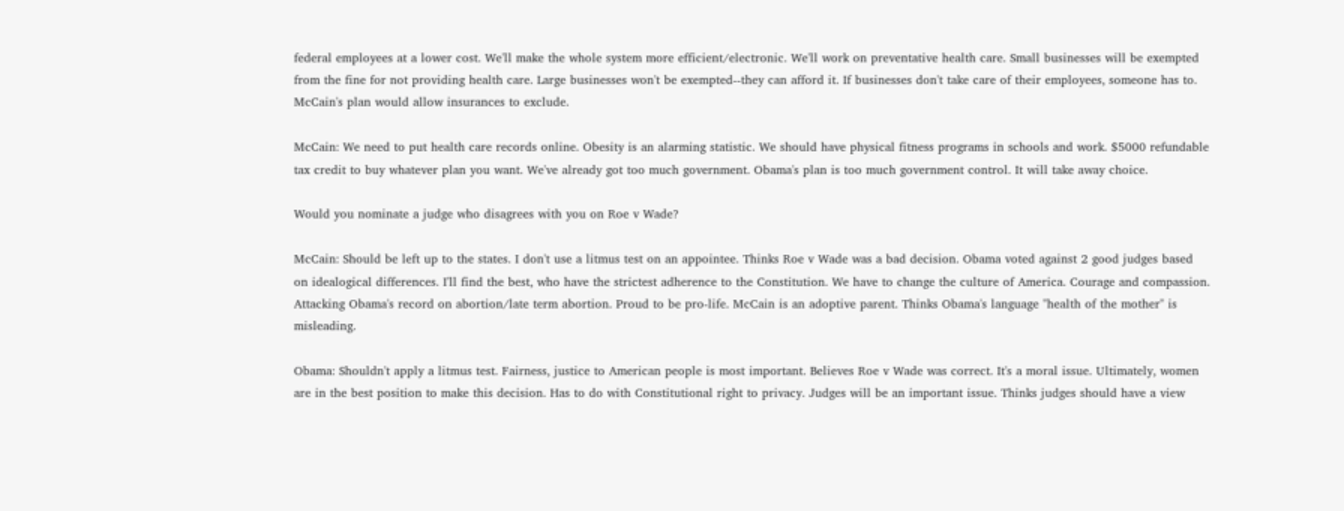federal employees at a lower cost. We'll make the whole system more efficient/electronic. We'll work on preventative health care. Small businesses will be exempted from the fine for not providing health care. Large businesses won't be exempted--they can afford it. If businesses don't take care of their employees, someone has to. McCain's plan would allow insurances to exclude.

McCain: We need to put health care records online. Obesity is an alarming statistic. We should have physical fitness programs in schools and work. $5000 refundable tax credit to buy whatever plan you want. We've already got too much government. Obama's plan is too much government control. It will take away choice.

Would you nominate a judge who disagrees with you on Roe v Wade?

McCain: Should be left up to the states. I don't use a litmus test on an appointee. Thinks Roe v Wade was a bad decision. Obama voted against 2 good judges based on idealogical differences. I'll find the best, who have the strictest adherence to the Constitution. We have to change the culture of America. Courage and compassion. Attacking Obama's record on abortion/late term abortion. Proud to be pro-life. McCain is an adoptive parent. Thinks Obama's language "health of the mother" is misleading.

Obama: Shouldn't apply a litmus test. Fairness, justice to American people is most important. Believes Roe v Wade was correct. It's a moral issue. Ultimately, women are in the best position to make this decision. Has to do with Constitutional right to privacy. Judges will be an important issue. Thinks judges should have a view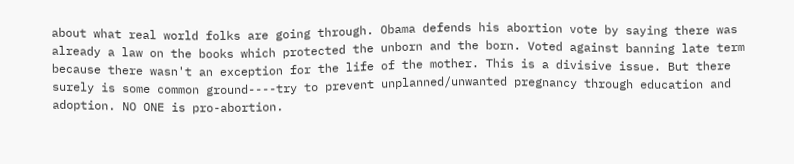about what real world folks are going through. Obama defends his abortion vote by saying there was already a law on the books which protected the unborn and the born. Voted against banning late term because there wasn't an exception for the life of the mother. This is a divisive issue. But there surely is some common ground----try to prevent unplanned/unwanted pregnancy through education and adoption. NO ONE is pro-abortion.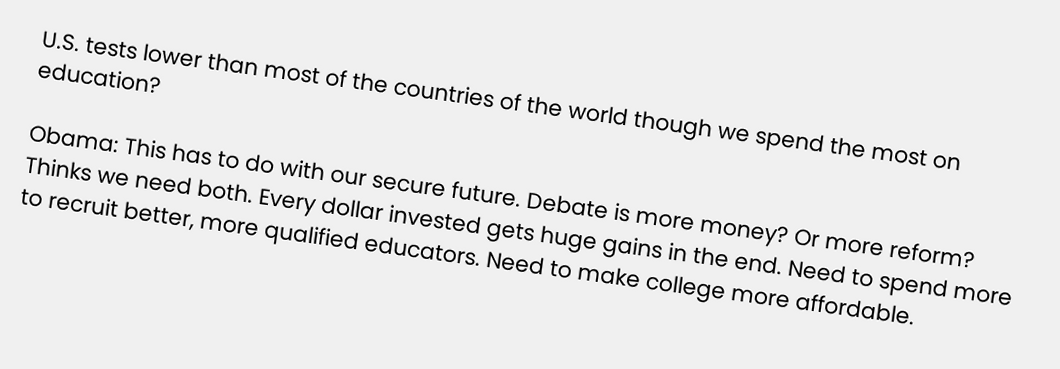U.S. tests lower than most of the countries of the world though we spend the most on education?

Obama: This has to do with our secure future. Debate is more money? Or more reform? Thinks we need both. Every dollar invested gets huge gains in the end. Need to spend more to recruit better, more qualified educators. Need to make college more affordable.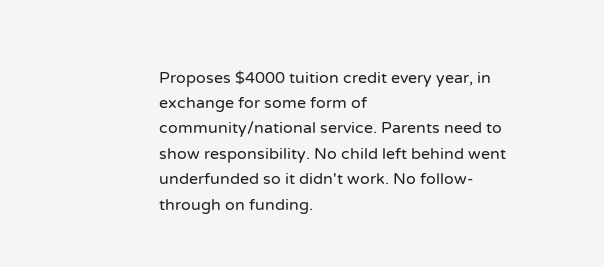Proposes $4000 tuition credit every year, in exchange for some form of community/national service. Parents need to show responsibility. No child left behind went underfunded so it didn't work. No follow-through on funding.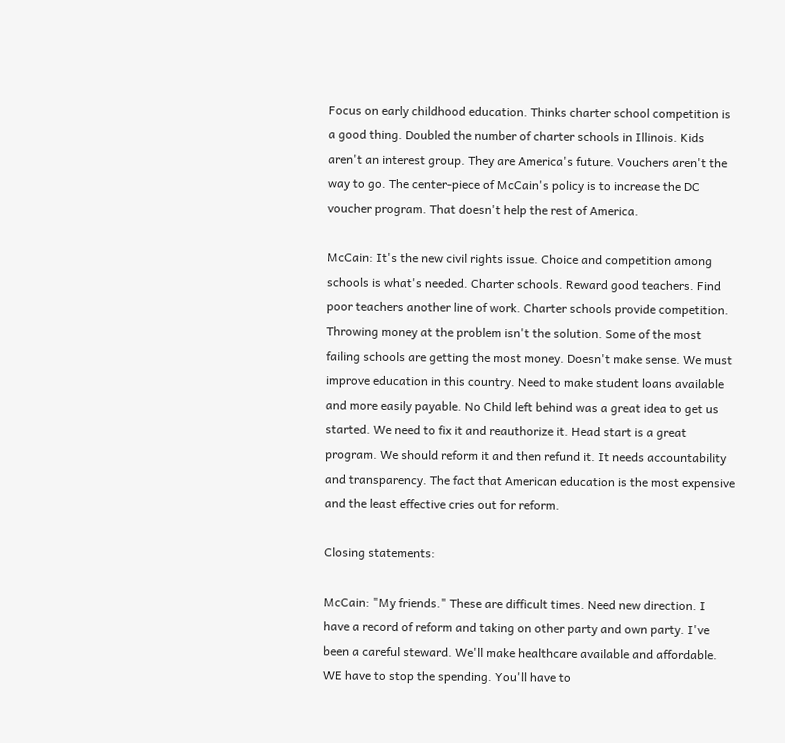Focus on early childhood education. Thinks charter school competition is a good thing. Doubled the number of charter schools in Illinois. Kids aren't an interest group. They are America's future. Vouchers aren't the way to go. The center-piece of McCain's policy is to increase the DC voucher program. That doesn't help the rest of America.

McCain: It's the new civil rights issue. Choice and competition among schools is what's needed. Charter schools. Reward good teachers. Find poor teachers another line of work. Charter schools provide competition. Throwing money at the problem isn't the solution. Some of the most failing schools are getting the most money. Doesn't make sense. We must improve education in this country. Need to make student loans available and more easily payable. No Child left behind was a great idea to get us started. We need to fix it and reauthorize it. Head start is a great program. We should reform it and then refund it. It needs accountability and transparency. The fact that American education is the most expensive and the least effective cries out for reform.

Closing statements:

McCain: "My friends." These are difficult times. Need new direction. I have a record of reform and taking on other party and own party. I've been a careful steward. We'll make healthcare available and affordable. WE have to stop the spending. You'll have to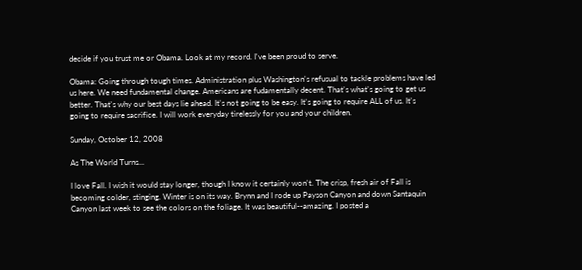decide if you trust me or Obama. Look at my record. I've been proud to serve.

Obama: Going through tough times. Administration plus Washington's refusual to tackle problems have led us here. We need fundamental change. Americans are fudamentally decent. That's what's going to get us better. That's why our best days lie ahead. It's not going to be easy. It's going to require ALL of us. It's going to require sacrifice. I will work everyday tirelessly for you and your children.

Sunday, October 12, 2008

As The World Turns...

I love Fall. I wish it would stay longer, though I know it certainly won't. The crisp, fresh air of Fall is becoming colder, stinging. Winter is on its way. Brynn and I rode up Payson Canyon and down Santaquin Canyon last week to see the colors on the foliage. It was beautiful--amazing. I posted a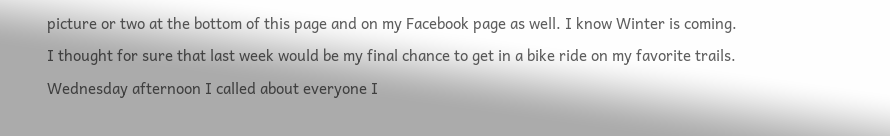picture or two at the bottom of this page and on my Facebook page as well. I know Winter is coming. I thought for sure that last week would be my final chance to get in a bike ride on my favorite trails. Wednesday afternoon I called about everyone I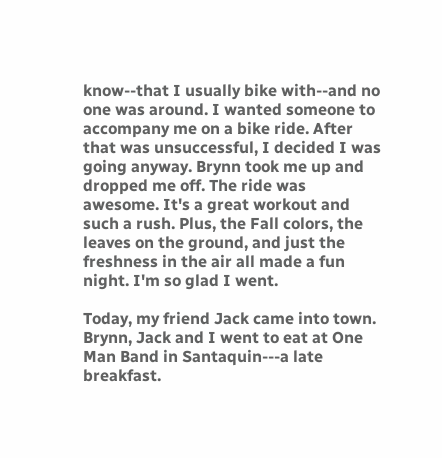know--that I usually bike with--and no one was around. I wanted someone to accompany me on a bike ride. After that was unsuccessful, I decided I was going anyway. Brynn took me up and dropped me off. The ride was awesome. It's a great workout and such a rush. Plus, the Fall colors, the leaves on the ground, and just the freshness in the air all made a fun night. I'm so glad I went.

Today, my friend Jack came into town. Brynn, Jack and I went to eat at One Man Band in Santaquin---a late breakfast.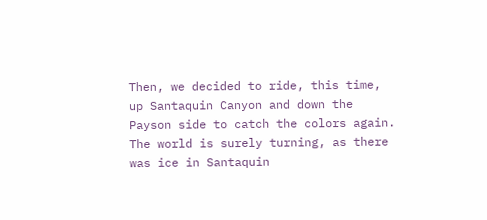Then, we decided to ride, this time, up Santaquin Canyon and down the Payson side to catch the colors again. The world is surely turning, as there was ice in Santaquin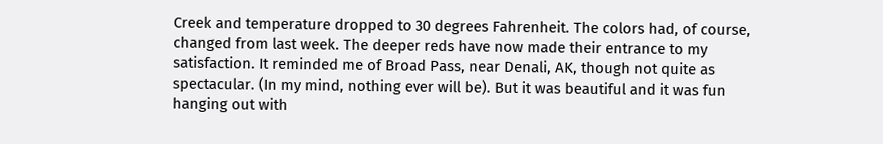Creek and temperature dropped to 30 degrees Fahrenheit. The colors had, of course, changed from last week. The deeper reds have now made their entrance to my satisfaction. It reminded me of Broad Pass, near Denali, AK, though not quite as spectacular. (In my mind, nothing ever will be). But it was beautiful and it was fun hanging out with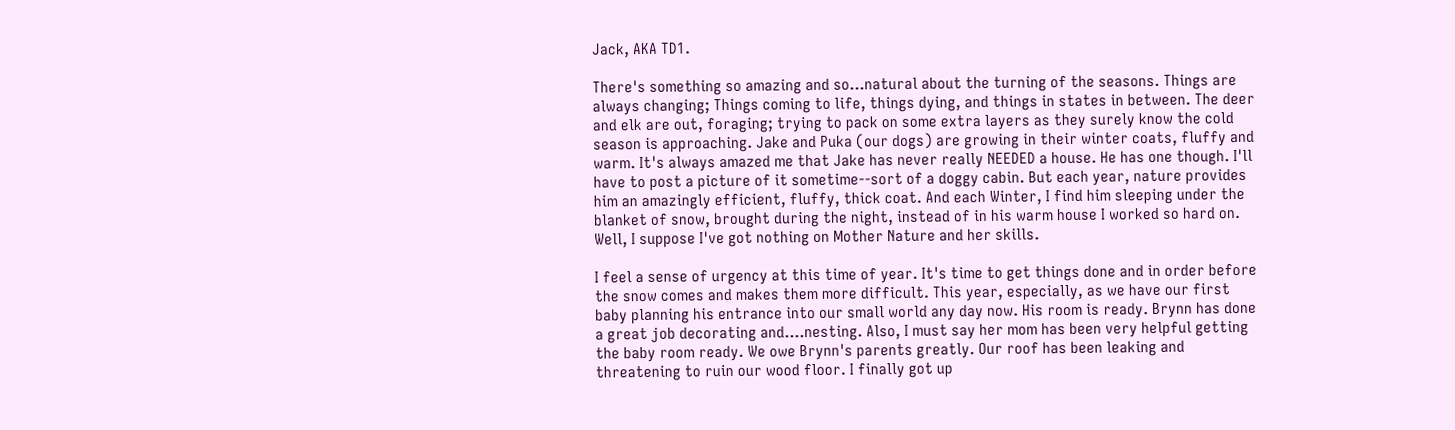Jack, AKA TD1.

There's something so amazing and so...natural about the turning of the seasons. Things are always changing; Things coming to life, things dying, and things in states in between. The deer and elk are out, foraging; trying to pack on some extra layers as they surely know the cold season is approaching. Jake and Puka (our dogs) are growing in their winter coats, fluffy and warm. It's always amazed me that Jake has never really NEEDED a house. He has one though. I'll have to post a picture of it sometime--sort of a doggy cabin. But each year, nature provides him an amazingly efficient, fluffy, thick coat. And each Winter, I find him sleeping under the blanket of snow, brought during the night, instead of in his warm house I worked so hard on. Well, I suppose I've got nothing on Mother Nature and her skills.

I feel a sense of urgency at this time of year. It's time to get things done and in order before the snow comes and makes them more difficult. This year, especially, as we have our first baby planning his entrance into our small world any day now. His room is ready. Brynn has done a great job decorating and....nesting. Also, I must say her mom has been very helpful getting the baby room ready. We owe Brynn's parents greatly. Our roof has been leaking and threatening to ruin our wood floor. I finally got up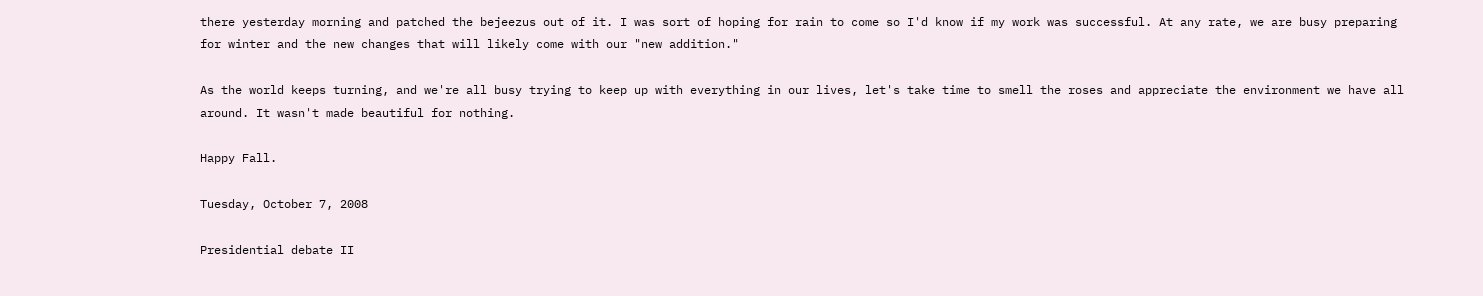there yesterday morning and patched the bejeezus out of it. I was sort of hoping for rain to come so I'd know if my work was successful. At any rate, we are busy preparing for winter and the new changes that will likely come with our "new addition."

As the world keeps turning, and we're all busy trying to keep up with everything in our lives, let's take time to smell the roses and appreciate the environment we have all around. It wasn't made beautiful for nothing.

Happy Fall.

Tuesday, October 7, 2008

Presidential debate II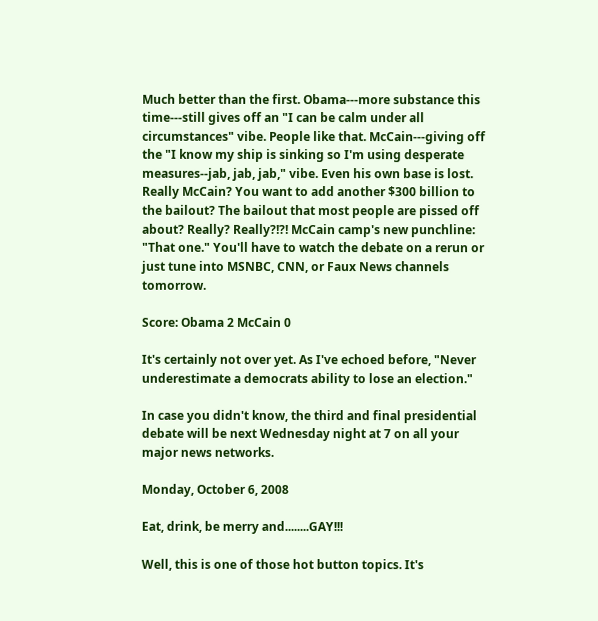Much better than the first. Obama---more substance this time---still gives off an "I can be calm under all circumstances" vibe. People like that. McCain---giving off the "I know my ship is sinking so I'm using desperate measures--jab, jab, jab," vibe. Even his own base is lost. Really McCain? You want to add another $300 billion to the bailout? The bailout that most people are pissed off about? Really? Really?!?! McCain camp's new punchline: "That one." You'll have to watch the debate on a rerun or just tune into MSNBC, CNN, or Faux News channels tomorrow.

Score: Obama 2 McCain 0

It's certainly not over yet. As I've echoed before, "Never underestimate a democrats ability to lose an election."

In case you didn't know, the third and final presidential debate will be next Wednesday night at 7 on all your major news networks.

Monday, October 6, 2008

Eat, drink, be merry and........GAY!!!

Well, this is one of those hot button topics. It's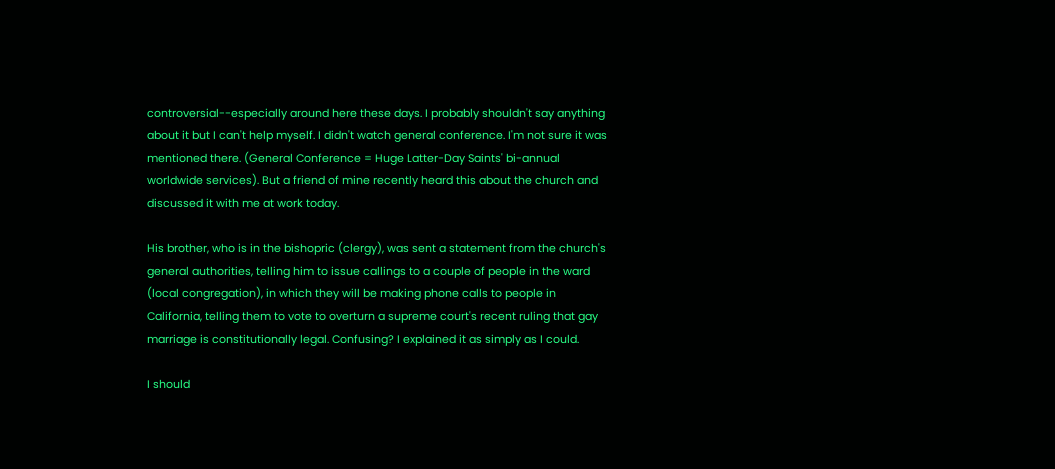controversial--especially around here these days. I probably shouldn't say anything about it but I can't help myself. I didn't watch general conference. I'm not sure it was mentioned there. (General Conference = Huge Latter-Day Saints' bi-annual worldwide services). But a friend of mine recently heard this about the church and discussed it with me at work today.

His brother, who is in the bishopric (clergy), was sent a statement from the church's general authorities, telling him to issue callings to a couple of people in the ward (local congregation), in which they will be making phone calls to people in California, telling them to vote to overturn a supreme court's recent ruling that gay marriage is constitutionally legal. Confusing? I explained it as simply as I could.

I should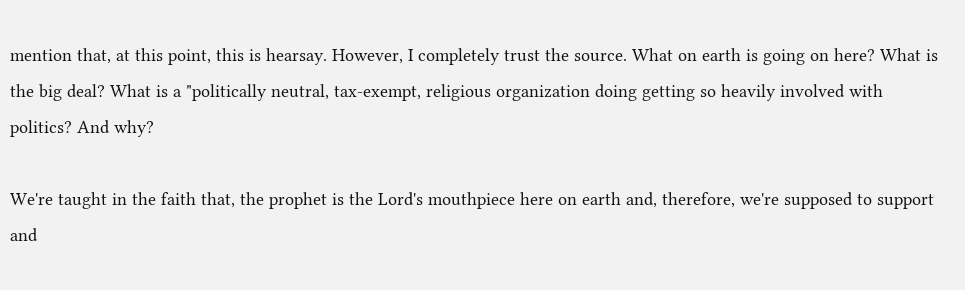mention that, at this point, this is hearsay. However, I completely trust the source. What on earth is going on here? What is the big deal? What is a "politically neutral, tax-exempt, religious organization doing getting so heavily involved with politics? And why?

We're taught in the faith that, the prophet is the Lord's mouthpiece here on earth and, therefore, we're supposed to support and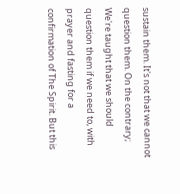sustain them. It's not that we cannot question them. On the contrary; We're taught that we should question them if we need to, with prayer and fasting for a confirmation of The Spirit. But this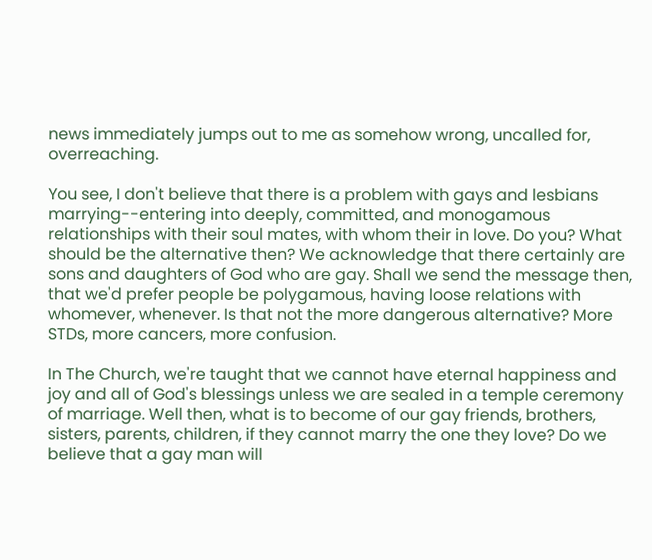news immediately jumps out to me as somehow wrong, uncalled for, overreaching.

You see, I don't believe that there is a problem with gays and lesbians marrying--entering into deeply, committed, and monogamous relationships with their soul mates, with whom their in love. Do you? What should be the alternative then? We acknowledge that there certainly are sons and daughters of God who are gay. Shall we send the message then, that we'd prefer people be polygamous, having loose relations with whomever, whenever. Is that not the more dangerous alternative? More STDs, more cancers, more confusion.

In The Church, we're taught that we cannot have eternal happiness and joy and all of God's blessings unless we are sealed in a temple ceremony of marriage. Well then, what is to become of our gay friends, brothers, sisters, parents, children, if they cannot marry the one they love? Do we believe that a gay man will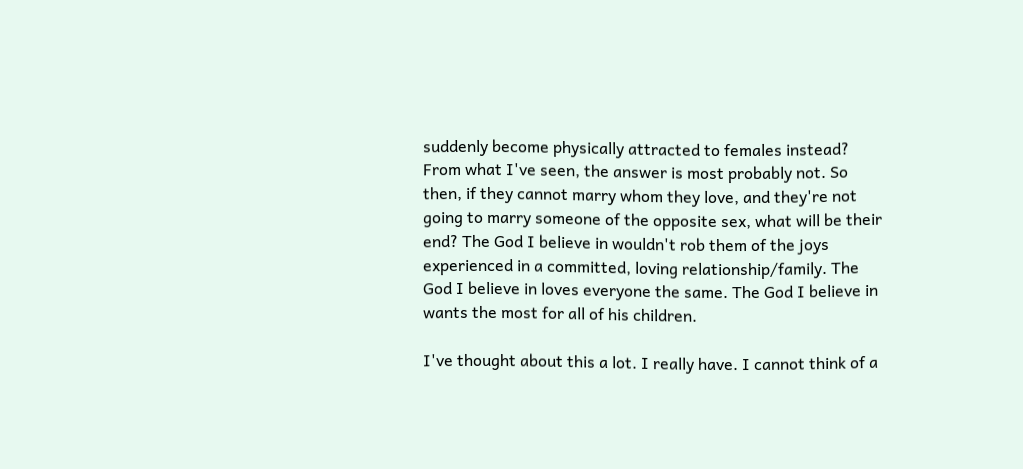suddenly become physically attracted to females instead? From what I've seen, the answer is most probably not. So then, if they cannot marry whom they love, and they're not going to marry someone of the opposite sex, what will be their end? The God I believe in wouldn't rob them of the joys experienced in a committed, loving relationship/family. The God I believe in loves everyone the same. The God I believe in wants the most for all of his children.

I've thought about this a lot. I really have. I cannot think of a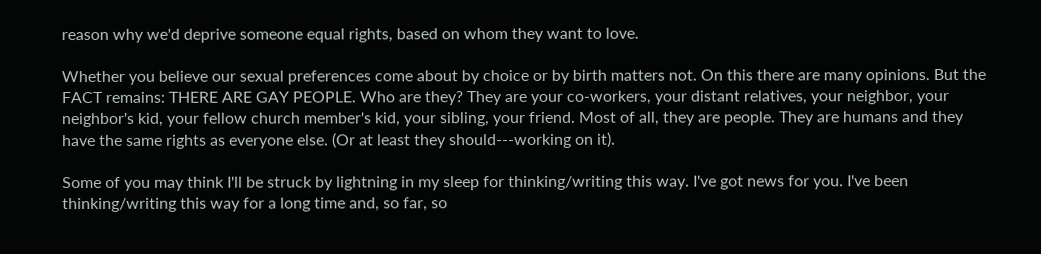reason why we'd deprive someone equal rights, based on whom they want to love.

Whether you believe our sexual preferences come about by choice or by birth matters not. On this there are many opinions. But the FACT remains: THERE ARE GAY PEOPLE. Who are they? They are your co-workers, your distant relatives, your neighbor, your neighbor's kid, your fellow church member's kid, your sibling, your friend. Most of all, they are people. They are humans and they have the same rights as everyone else. (Or at least they should---working on it).

Some of you may think I'll be struck by lightning in my sleep for thinking/writing this way. I've got news for you. I've been thinking/writing this way for a long time and, so far, so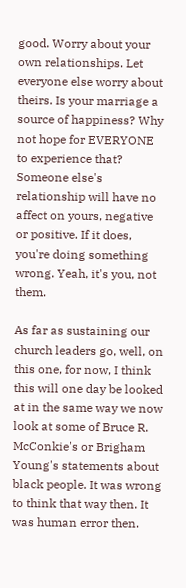good. Worry about your own relationships. Let everyone else worry about theirs. Is your marriage a source of happiness? Why not hope for EVERYONE to experience that? Someone else's relationship will have no affect on yours, negative or positive. If it does, you're doing something wrong. Yeah, it's you, not them.

As far as sustaining our church leaders go, well, on this one, for now, I think this will one day be looked at in the same way we now look at some of Bruce R. McConkie's or Brigham Young's statements about black people. It was wrong to think that way then. It was human error then.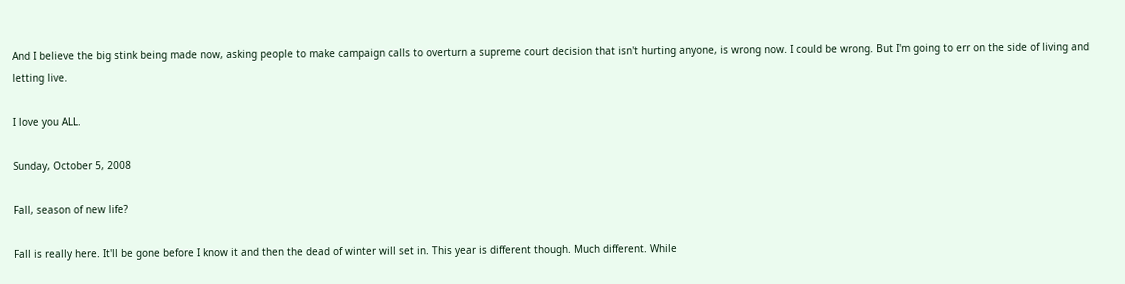And I believe the big stink being made now, asking people to make campaign calls to overturn a supreme court decision that isn't hurting anyone, is wrong now. I could be wrong. But I'm going to err on the side of living and letting live.

I love you ALL.

Sunday, October 5, 2008

Fall, season of new life?

Fall is really here. It'll be gone before I know it and then the dead of winter will set in. This year is different though. Much different. While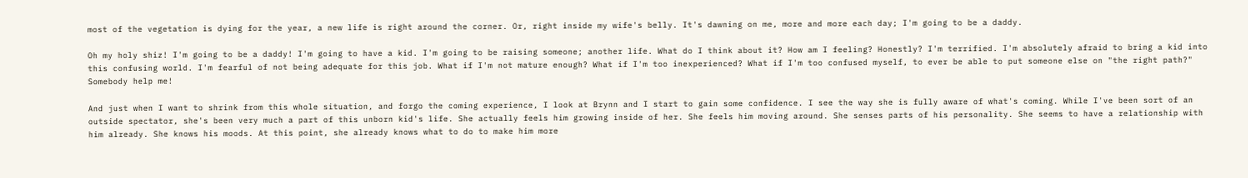most of the vegetation is dying for the year, a new life is right around the corner. Or, right inside my wife's belly. It's dawning on me, more and more each day; I'm going to be a daddy.

Oh my holy shiz! I'm going to be a daddy! I'm going to have a kid. I'm going to be raising someone; another life. What do I think about it? How am I feeling? Honestly? I'm terrified. I'm absolutely afraid to bring a kid into this confusing world. I'm fearful of not being adequate for this job. What if I'm not mature enough? What if I'm too inexperienced? What if I'm too confused myself, to ever be able to put someone else on "the right path?" Somebody help me!

And just when I want to shrink from this whole situation, and forgo the coming experience, I look at Brynn and I start to gain some confidence. I see the way she is fully aware of what's coming. While I've been sort of an outside spectator, she's been very much a part of this unborn kid's life. She actually feels him growing inside of her. She feels him moving around. She senses parts of his personality. She seems to have a relationship with him already. She knows his moods. At this point, she already knows what to do to make him more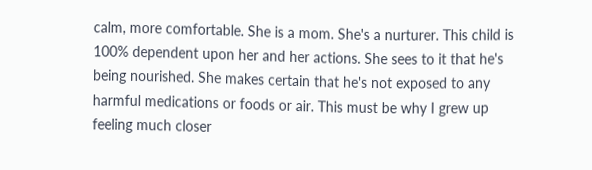calm, more comfortable. She is a mom. She's a nurturer. This child is 100% dependent upon her and her actions. She sees to it that he's being nourished. She makes certain that he's not exposed to any harmful medications or foods or air. This must be why I grew up feeling much closer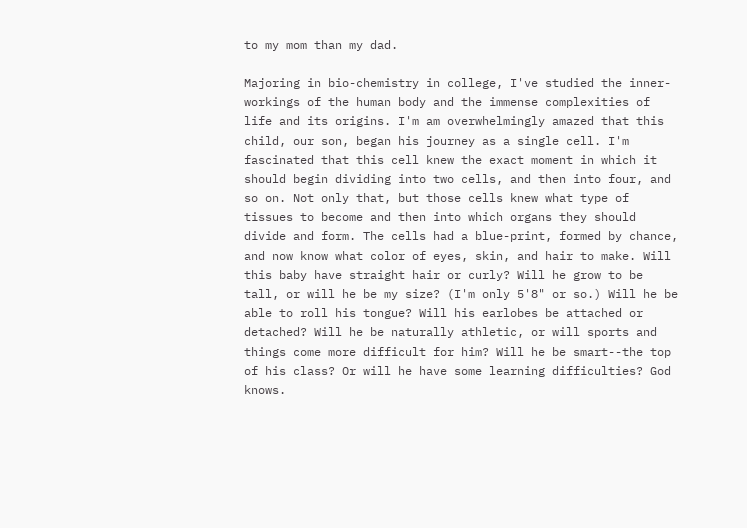to my mom than my dad.

Majoring in bio-chemistry in college, I've studied the inner-workings of the human body and the immense complexities of life and its origins. I'm am overwhelmingly amazed that this child, our son, began his journey as a single cell. I'm fascinated that this cell knew the exact moment in which it should begin dividing into two cells, and then into four, and so on. Not only that, but those cells knew what type of tissues to become and then into which organs they should divide and form. The cells had a blue-print, formed by chance, and now know what color of eyes, skin, and hair to make. Will this baby have straight hair or curly? Will he grow to be tall, or will he be my size? (I'm only 5'8" or so.) Will he be able to roll his tongue? Will his earlobes be attached or detached? Will he be naturally athletic, or will sports and things come more difficult for him? Will he be smart--the top of his class? Or will he have some learning difficulties? God knows.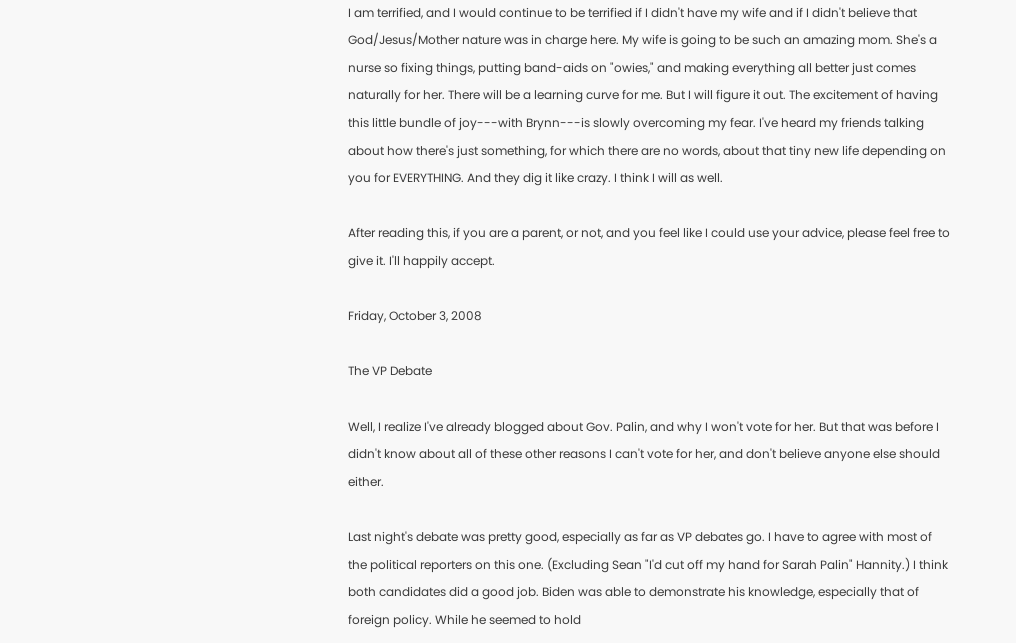I am terrified, and I would continue to be terrified if I didn't have my wife and if I didn't believe that God/Jesus/Mother nature was in charge here. My wife is going to be such an amazing mom. She's a nurse so fixing things, putting band-aids on "owies," and making everything all better just comes naturally for her. There will be a learning curve for me. But I will figure it out. The excitement of having this little bundle of joy---with Brynn---is slowly overcoming my fear. I've heard my friends talking about how there's just something, for which there are no words, about that tiny new life depending on you for EVERYTHING. And they dig it like crazy. I think I will as well.

After reading this, if you are a parent, or not, and you feel like I could use your advice, please feel free to give it. I'll happily accept.

Friday, October 3, 2008

The VP Debate

Well, I realize I've already blogged about Gov. Palin, and why I won't vote for her. But that was before I didn't know about all of these other reasons I can't vote for her, and don't believe anyone else should either.

Last night's debate was pretty good, especially as far as VP debates go. I have to agree with most of the political reporters on this one. (Excluding Sean "I'd cut off my hand for Sarah Palin" Hannity.) I think both candidates did a good job. Biden was able to demonstrate his knowledge, especially that of foreign policy. While he seemed to hold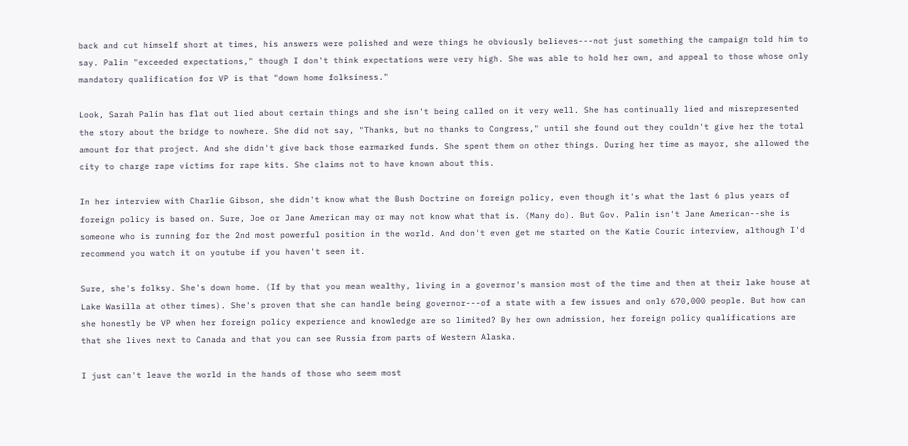back and cut himself short at times, his answers were polished and were things he obviously believes---not just something the campaign told him to say. Palin "exceeded expectations," though I don't think expectations were very high. She was able to hold her own, and appeal to those whose only mandatory qualification for VP is that "down home folksiness."

Look, Sarah Palin has flat out lied about certain things and she isn't being called on it very well. She has continually lied and misrepresented the story about the bridge to nowhere. She did not say, "Thanks, but no thanks to Congress," until she found out they couldn't give her the total amount for that project. And she didn't give back those earmarked funds. She spent them on other things. During her time as mayor, she allowed the city to charge rape victims for rape kits. She claims not to have known about this.

In her interview with Charlie Gibson, she didn't know what the Bush Doctrine on foreign policy, even though it's what the last 6 plus years of foreign policy is based on. Sure, Joe or Jane American may or may not know what that is. (Many do). But Gov. Palin isn't Jane American--she is someone who is running for the 2nd most powerful position in the world. And don't even get me started on the Katie Couric interview, although I'd recommend you watch it on youtube if you haven't seen it.

Sure, she's folksy. She's down home. (If by that you mean wealthy, living in a governor's mansion most of the time and then at their lake house at Lake Wasilla at other times). She's proven that she can handle being governor---of a state with a few issues and only 670,000 people. But how can she honestly be VP when her foreign policy experience and knowledge are so limited? By her own admission, her foreign policy qualifications are that she lives next to Canada and that you can see Russia from parts of Western Alaska.

I just can't leave the world in the hands of those who seem most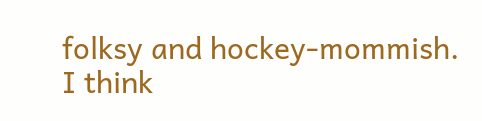folksy and hockey-mommish. I think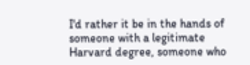I'd rather it be in the hands of someone with a legitimate Harvard degree, someone who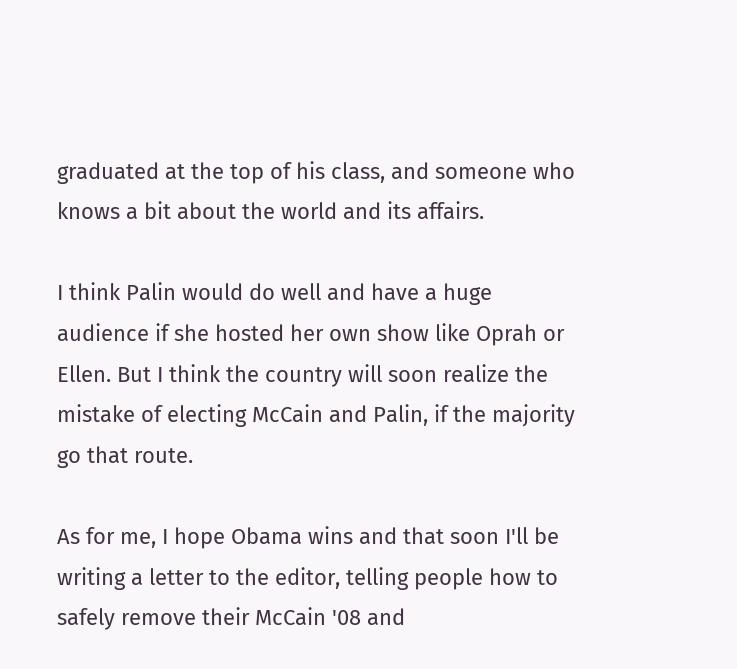graduated at the top of his class, and someone who knows a bit about the world and its affairs.

I think Palin would do well and have a huge audience if she hosted her own show like Oprah or Ellen. But I think the country will soon realize the mistake of electing McCain and Palin, if the majority go that route.

As for me, I hope Obama wins and that soon I'll be writing a letter to the editor, telling people how to safely remove their McCain '08 and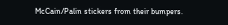McCain/Palin stickers from their bumpers.